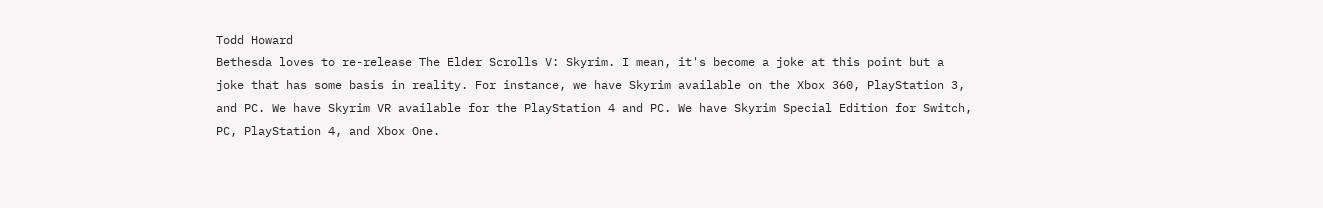Todd Howard
Bethesda loves to re-release The Elder Scrolls V: Skyrim. I mean, it's become a joke at this point but a joke that has some basis in reality. For instance, we have Skyrim available on the Xbox 360, PlayStation 3, and PC. We have Skyrim VR available for the PlayStation 4 and PC. We have Skyrim Special Edition for Switch, PC, PlayStation 4, and Xbox One.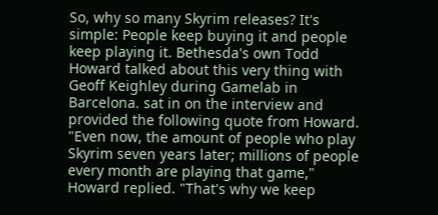So, why so many Skyrim releases? It's simple: People keep buying it and people keep playing it. Bethesda's own Todd Howard talked about this very thing with Geoff Keighley during Gamelab in Barcelona. sat in on the interview and provided the following quote from Howard.
"Even now, the amount of people who play Skyrim seven years later; millions of people every month are playing that game," Howard replied. "That's why we keep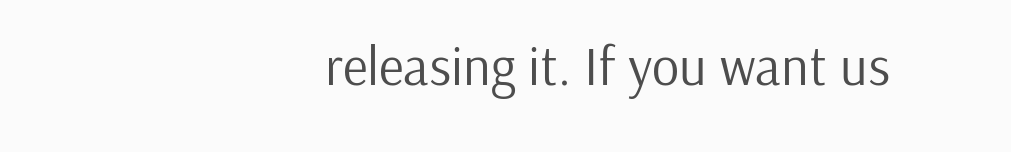releasing it. If you want us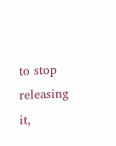to stop releasing it,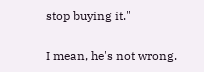stop buying it."

I mean, he's not wrong.